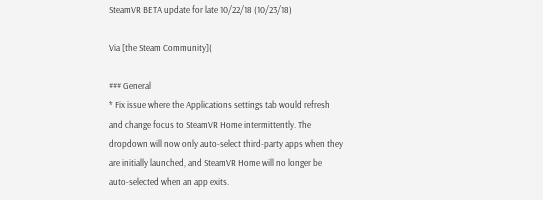SteamVR BETA update for late 10/22/18 (10/23/18)

Via [the Steam Community](

### General
* Fix issue where the Applications settings tab would refresh and change focus to SteamVR Home intermittently. The dropdown will now only auto-select third-party apps when they are initially launched, and SteamVR Home will no longer be auto-selected when an app exits.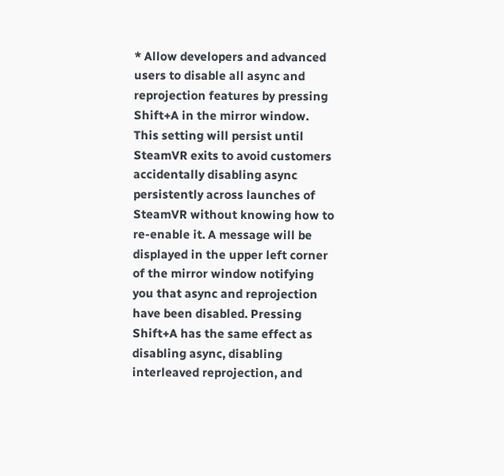* Allow developers and advanced users to disable all async and reprojection features by pressing Shift+A in the mirror window. This setting will persist until SteamVR exits to avoid customers accidentally disabling async persistently across launches of SteamVR without knowing how to re-enable it. A message will be displayed in the upper left corner of the mirror window notifying you that async and reprojection have been disabled. Pressing Shift+A has the same effect as disabling async, disabling interleaved reprojection, and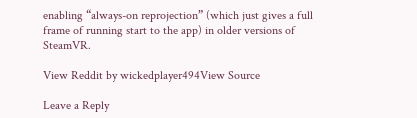enabling “always-on reprojection” (which just gives a full frame of running start to the app) in older versions of SteamVR.

View Reddit by wickedplayer494View Source

Leave a Reply